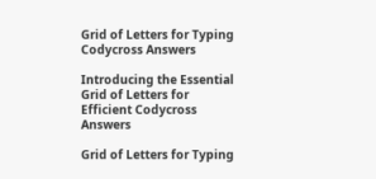Grid of Letters for Typing Codycross Answers

Introducing the Essential Grid of Letters for Efficient Codycross Answers

Grid of Letters for Typing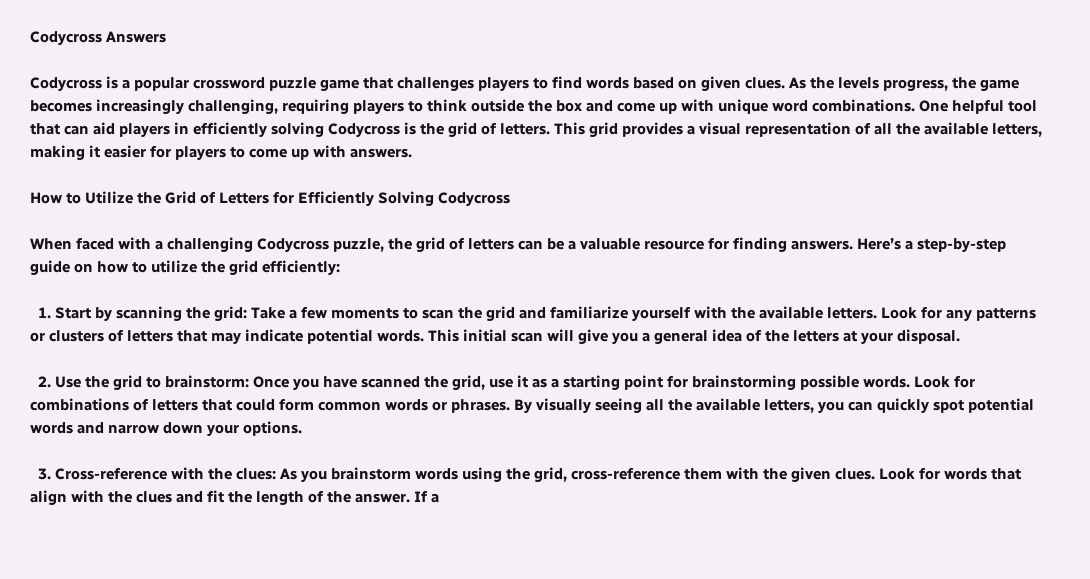Codycross Answers

Codycross is a popular crossword puzzle game that challenges players to find words based on given clues. As the levels progress, the game becomes increasingly challenging, requiring players to think outside the box and come up with unique word combinations. One helpful tool that can aid players in efficiently solving Codycross is the grid of letters. This grid provides a visual representation of all the available letters, making it easier for players to come up with answers.

How to Utilize the Grid of Letters for Efficiently Solving Codycross

When faced with a challenging Codycross puzzle, the grid of letters can be a valuable resource for finding answers. Here’s a step-by-step guide on how to utilize the grid efficiently:

  1. Start by scanning the grid: Take a few moments to scan the grid and familiarize yourself with the available letters. Look for any patterns or clusters of letters that may indicate potential words. This initial scan will give you a general idea of the letters at your disposal.

  2. Use the grid to brainstorm: Once you have scanned the grid, use it as a starting point for brainstorming possible words. Look for combinations of letters that could form common words or phrases. By visually seeing all the available letters, you can quickly spot potential words and narrow down your options.

  3. Cross-reference with the clues: As you brainstorm words using the grid, cross-reference them with the given clues. Look for words that align with the clues and fit the length of the answer. If a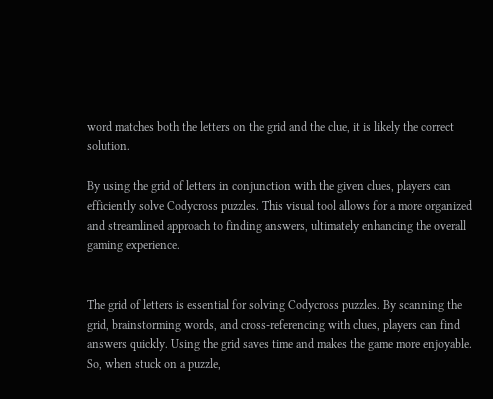word matches both the letters on the grid and the clue, it is likely the correct solution.

By using the grid of letters in conjunction with the given clues, players can efficiently solve Codycross puzzles. This visual tool allows for a more organized and streamlined approach to finding answers, ultimately enhancing the overall gaming experience.


The grid of letters is essential for solving Codycross puzzles. By scanning the grid, brainstorming words, and cross-referencing with clues, players can find answers quickly. Using the grid saves time and makes the game more enjoyable. So, when stuck on a puzzle,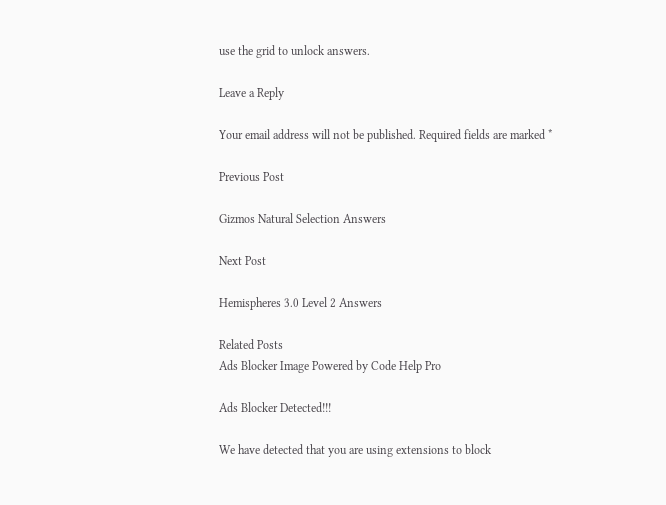use the grid to unlock answers.

Leave a Reply

Your email address will not be published. Required fields are marked *

Previous Post

Gizmos Natural Selection Answers

Next Post

Hemispheres 3.0 Level 2 Answers

Related Posts
Ads Blocker Image Powered by Code Help Pro

Ads Blocker Detected!!!

We have detected that you are using extensions to block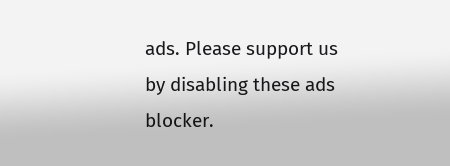ads. Please support us by disabling these ads blocker.